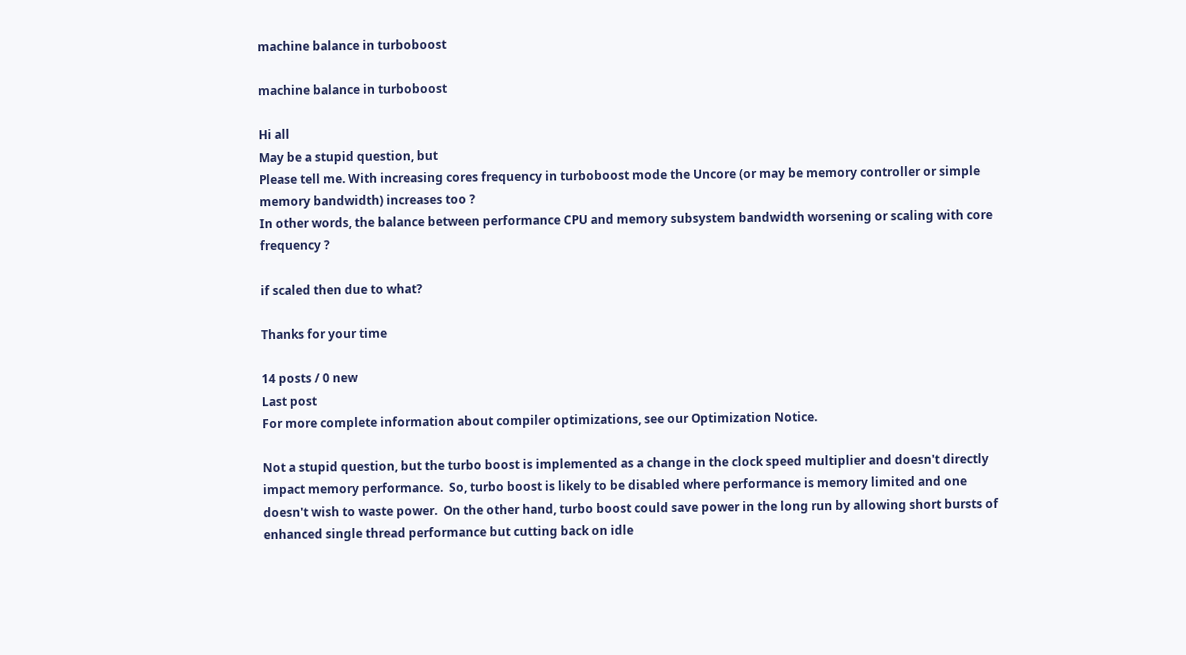machine balance in turboboost

machine balance in turboboost

Hi all
May be a stupid question, but
Please tell me. With increasing cores frequency in turboboost mode the Uncore (or may be memory controller or simple memory bandwidth) increases too ?
In other words, the balance between performance CPU and memory subsystem bandwidth worsening or scaling with core frequency ?

if scaled then due to what?

Thanks for your time

14 posts / 0 new
Last post
For more complete information about compiler optimizations, see our Optimization Notice.

Not a stupid question, but the turbo boost is implemented as a change in the clock speed multiplier and doesn't directly impact memory performance.  So, turbo boost is likely to be disabled where performance is memory limited and one doesn't wish to waste power.  On the other hand, turbo boost could save power in the long run by allowing short bursts of enhanced single thread performance but cutting back on idle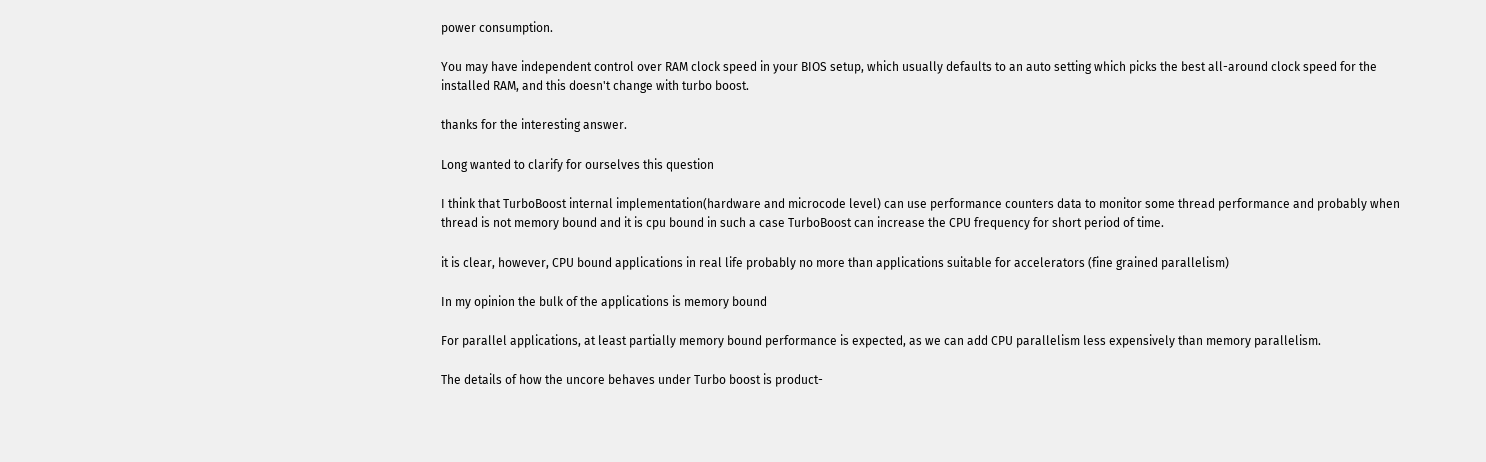power consumption.

You may have independent control over RAM clock speed in your BIOS setup, which usually defaults to an auto setting which picks the best all-around clock speed for the installed RAM, and this doesn't change with turbo boost.

thanks for the interesting answer.

Long wanted to clarify for ourselves this question

I think that TurboBoost internal implementation(hardware and microcode level) can use performance counters data to monitor some thread performance and probably when thread is not memory bound and it is cpu bound in such a case TurboBoost can increase the CPU frequency for short period of time.

it is clear, however, CPU bound applications in real life probably no more than applications suitable for accelerators (fine grained parallelism)

In my opinion the bulk of the applications is memory bound

For parallel applications, at least partially memory bound performance is expected, as we can add CPU parallelism less expensively than memory parallelism.

The details of how the uncore behaves under Turbo boost is product-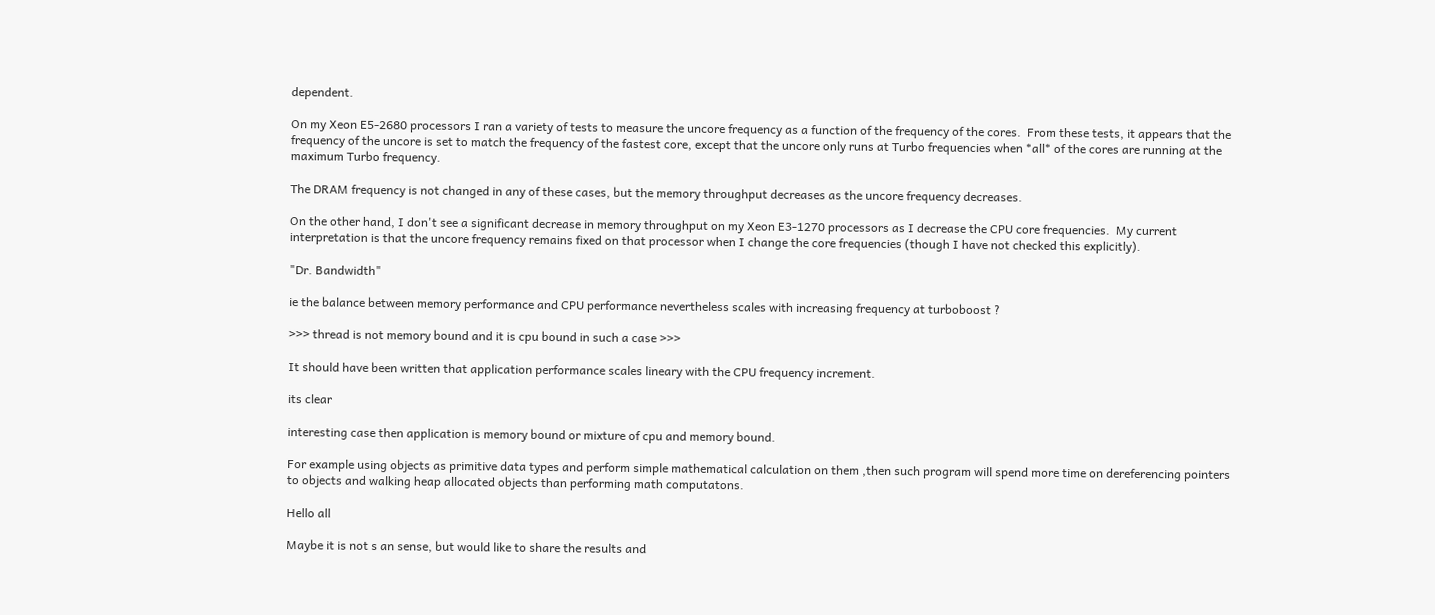dependent.

On my Xeon E5-2680 processors I ran a variety of tests to measure the uncore frequency as a function of the frequency of the cores.  From these tests, it appears that the frequency of the uncore is set to match the frequency of the fastest core, except that the uncore only runs at Turbo frequencies when *all* of the cores are running at the maximum Turbo frequency.

The DRAM frequency is not changed in any of these cases, but the memory throughput decreases as the uncore frequency decreases.

On the other hand, I don't see a significant decrease in memory throughput on my Xeon E3-1270 processors as I decrease the CPU core frequencies.  My current interpretation is that the uncore frequency remains fixed on that processor when I change the core frequencies (though I have not checked this explicitly).

"Dr. Bandwidth"

ie the balance between memory performance and CPU performance nevertheless scales with increasing frequency at turboboost ?

>>> thread is not memory bound and it is cpu bound in such a case >>>

It should have been written that application performance scales lineary with the CPU frequency increment.

its clear

interesting case then application is memory bound or mixture of cpu and memory bound.

For example using objects as primitive data types and perform simple mathematical calculation on them ,then such program will spend more time on dereferencing pointers to objects and walking heap allocated objects than performing math computatons.

Hello all

Maybe it is not s an sense, but would like to share the results and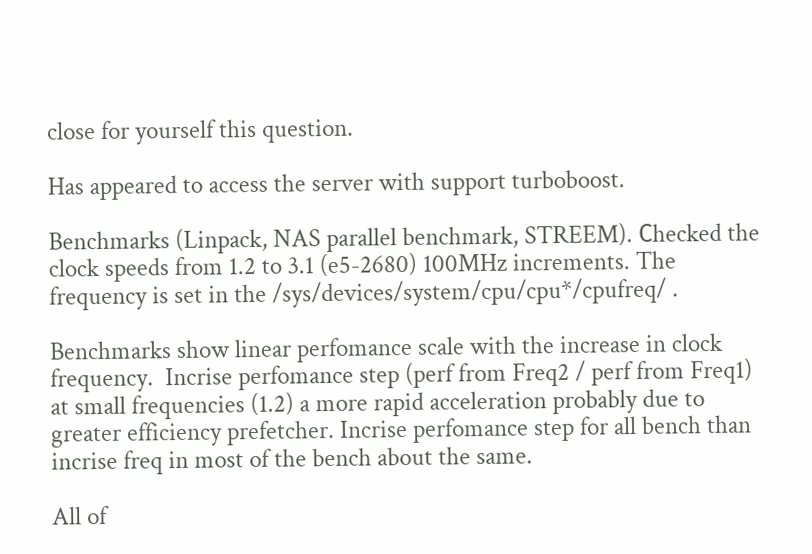close for yourself this question.

Has appeared to access the server with support turboboost.

Benchmarks (Linpack, NAS parallel benchmark, STREEM). Сhecked the clock speeds from 1.2 to 3.1 (e5-2680) 100MHz increments. The frequency is set in the /sys/devices/system/cpu/cpu*/cpufreq/ .

Benchmarks show linear perfomance scale with the increase in clock frequency.  Incrise perfomance step (perf from Freq2 / perf from Freq1) at small frequencies (1.2) a more rapid acceleration probably due to greater efficiency prefetcher. Incrise perfomance step for all bench than incrise freq in most of the bench about the same.

All of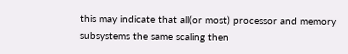this may indicate that all(or most) processor and memory subsystems the same scaling then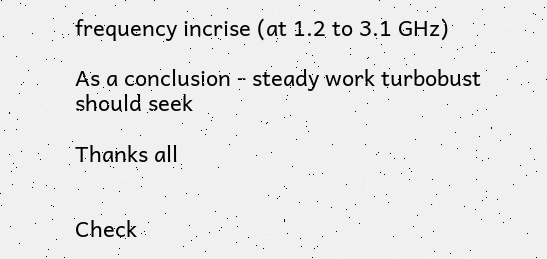frequency incrise (at 1.2 to 3.1 GHz)

As a conclusion - steady work turbobust should seek

Thanks all


Check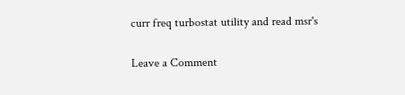curr freq turbostat utility and read msr's

Leave a Comment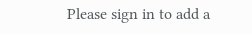Please sign in to add a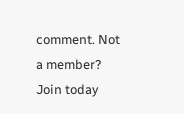comment. Not a member? Join today